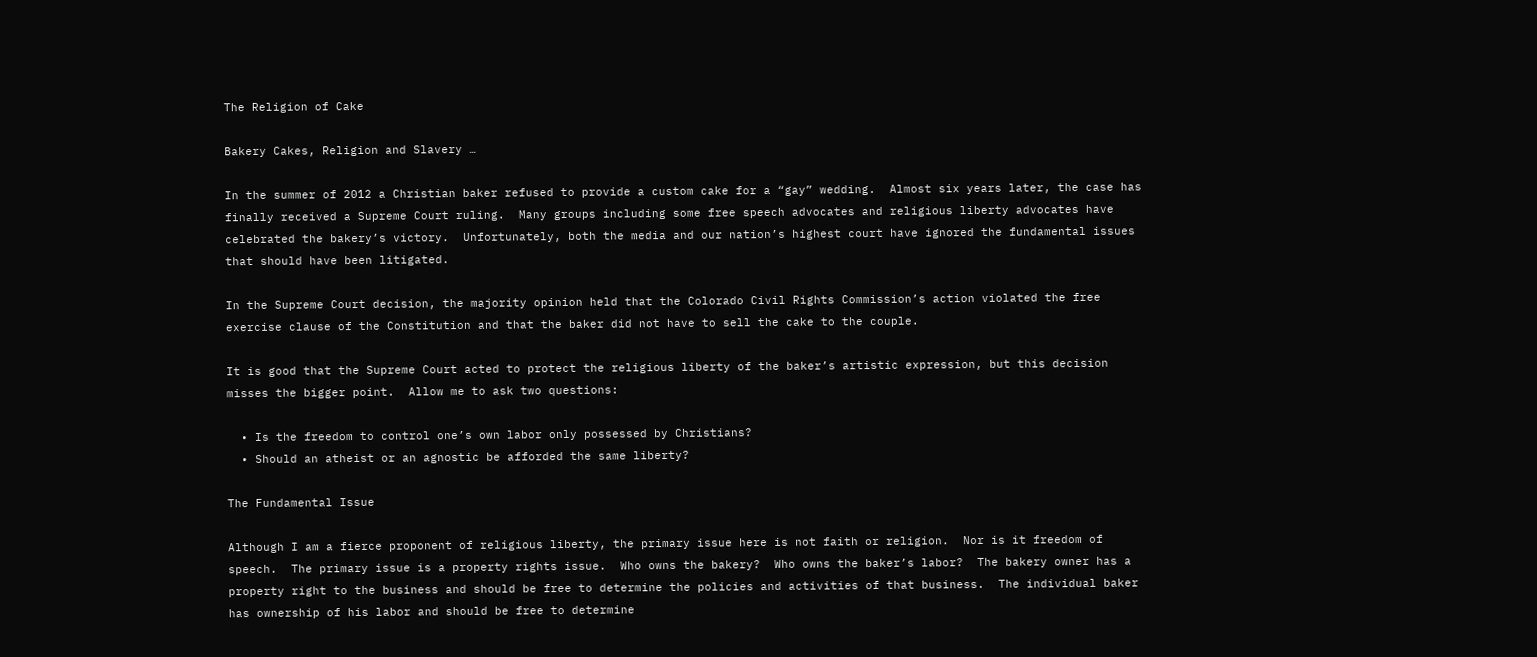The Religion of Cake

Bakery Cakes, Religion and Slavery …

In the summer of 2012 a Christian baker refused to provide a custom cake for a “gay” wedding.  Almost six years later, the case has finally received a Supreme Court ruling.  Many groups including some free speech advocates and religious liberty advocates have celebrated the bakery’s victory.  Unfortunately, both the media and our nation’s highest court have ignored the fundamental issues that should have been litigated.

In the Supreme Court decision, the majority opinion held that the Colorado Civil Rights Commission’s action violated the free exercise clause of the Constitution and that the baker did not have to sell the cake to the couple.

It is good that the Supreme Court acted to protect the religious liberty of the baker’s artistic expression, but this decision misses the bigger point.  Allow me to ask two questions:

  • Is the freedom to control one’s own labor only possessed by Christians?
  • Should an atheist or an agnostic be afforded the same liberty?

The Fundamental Issue

Although I am a fierce proponent of religious liberty, the primary issue here is not faith or religion.  Nor is it freedom of speech.  The primary issue is a property rights issue.  Who owns the bakery?  Who owns the baker’s labor?  The bakery owner has a property right to the business and should be free to determine the policies and activities of that business.  The individual baker has ownership of his labor and should be free to determine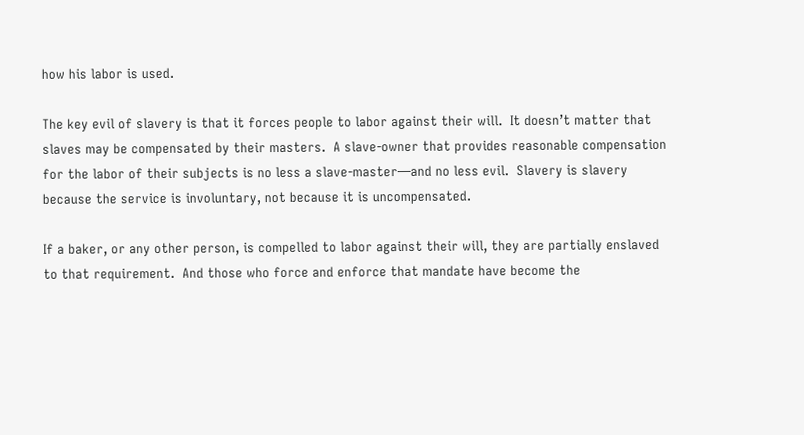how his labor is used.

The key evil of slavery is that it forces people to labor against their will.  It doesn’t matter that slaves may be compensated by their masters.  A slave-owner that provides reasonable compensation for the labor of their subjects is no less a slave-master—and no less evil.  Slavery is slavery because the service is involuntary, not because it is uncompensated.

If a baker, or any other person, is compelled to labor against their will, they are partially enslaved to that requirement.  And those who force and enforce that mandate have become the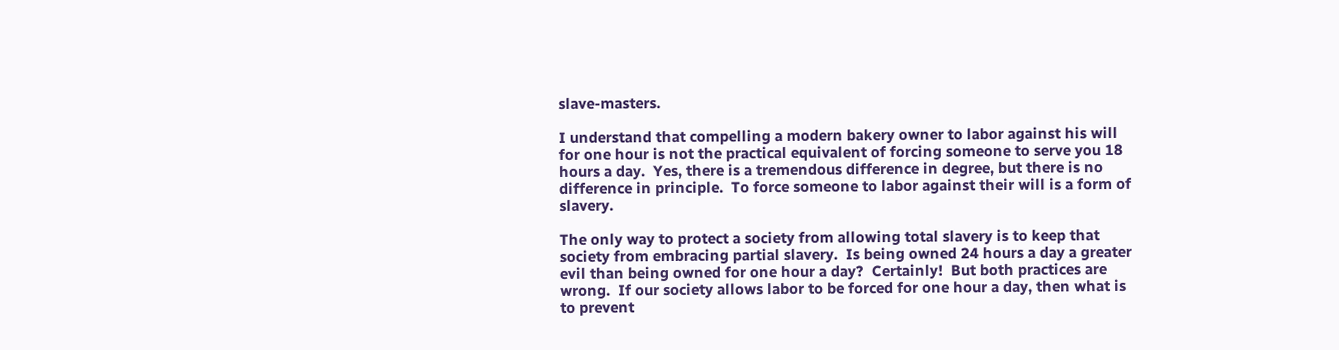slave-masters.

I understand that compelling a modern bakery owner to labor against his will for one hour is not the practical equivalent of forcing someone to serve you 18 hours a day.  Yes, there is a tremendous difference in degree, but there is no difference in principle.  To force someone to labor against their will is a form of slavery.

The only way to protect a society from allowing total slavery is to keep that society from embracing partial slavery.  Is being owned 24 hours a day a greater evil than being owned for one hour a day?  Certainly!  But both practices are wrong.  If our society allows labor to be forced for one hour a day, then what is to prevent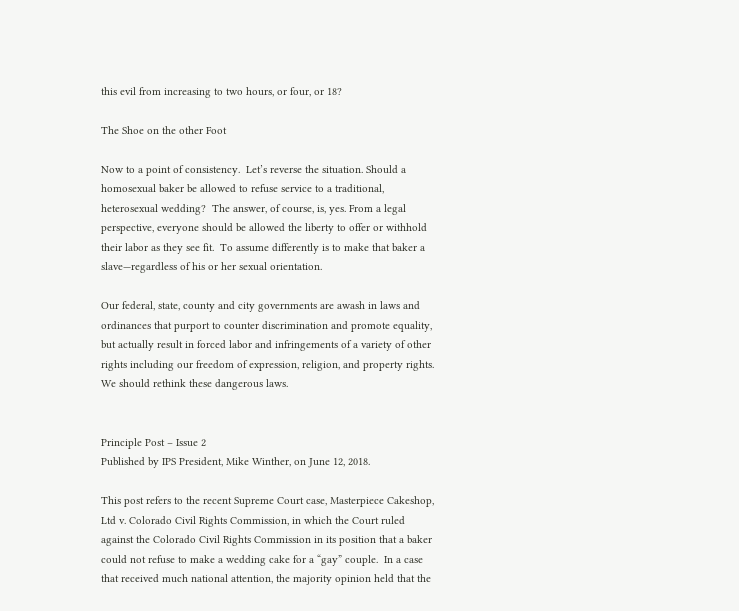this evil from increasing to two hours, or four, or 18?

The Shoe on the other Foot

Now to a point of consistency.  Let’s reverse the situation. Should a homosexual baker be allowed to refuse service to a traditional, heterosexual wedding?  The answer, of course, is, yes. From a legal perspective, everyone should be allowed the liberty to offer or withhold their labor as they see fit.  To assume differently is to make that baker a slave—regardless of his or her sexual orientation.

Our federal, state, county and city governments are awash in laws and ordinances that purport to counter discrimination and promote equality, but actually result in forced labor and infringements of a variety of other rights including our freedom of expression, religion, and property rights.   We should rethink these dangerous laws.


Principle Post – Issue 2
Published by IPS President, Mike Winther, on June 12, 2018.

This post refers to the recent Supreme Court case, Masterpiece Cakeshop, Ltd v. Colorado Civil Rights Commission, in which the Court ruled against the Colorado Civil Rights Commission in its position that a baker could not refuse to make a wedding cake for a “gay” couple.  In a case that received much national attention, the majority opinion held that the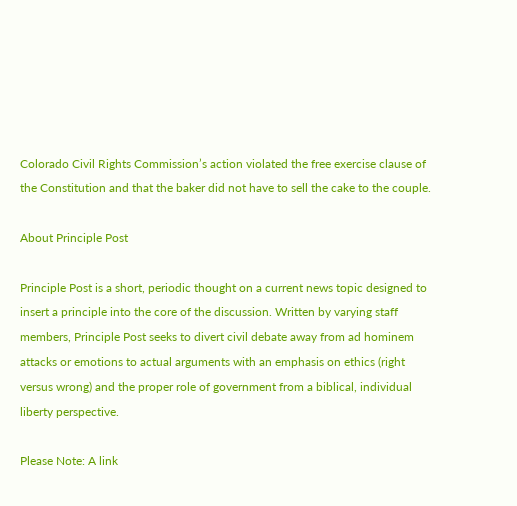Colorado Civil Rights Commission’s action violated the free exercise clause of the Constitution and that the baker did not have to sell the cake to the couple.

About Principle Post

Principle Post is a short, periodic thought on a current news topic designed to insert a principle into the core of the discussion. Written by varying staff members, Principle Post seeks to divert civil debate away from ad hominem attacks or emotions to actual arguments with an emphasis on ethics (right versus wrong) and the proper role of government from a biblical, individual liberty perspective.

Please Note: A link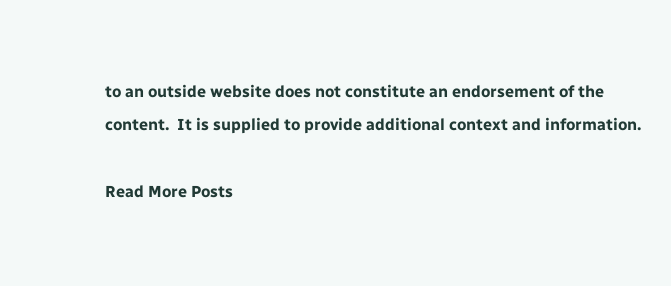to an outside website does not constitute an endorsement of the content.  It is supplied to provide additional context and information.

Read More Posts